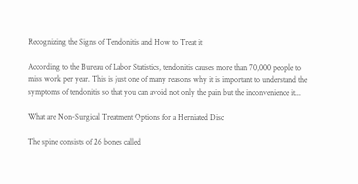Recognizing the Signs of Tendonitis and How to Treat it

According to the Bureau of Labor Statistics, tendonitis causes more than 70,000 people to miss work per year. This is just one of many reasons why it is important to understand the symptoms of tendonitis so that you can avoid not only the pain but the inconvenience it...

What are Non-Surgical Treatment Options for a Herniated Disc

The spine consists of 26 bones called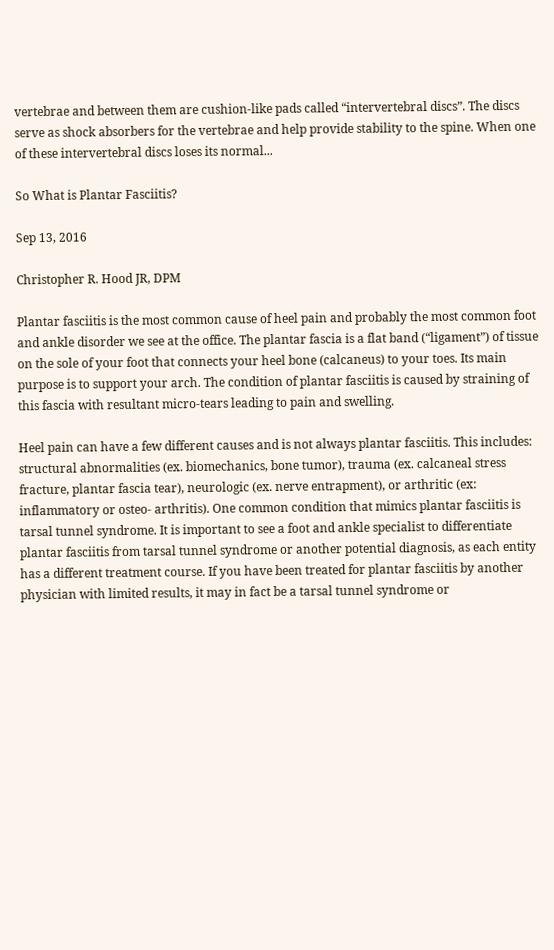vertebrae and between them are cushion-like pads called “intervertebral discs”. The discs serve as shock absorbers for the vertebrae and help provide stability to the spine. When one of these intervertebral discs loses its normal...

So What is Plantar Fasciitis?

Sep 13, 2016

Christopher R. Hood JR, DPM

Plantar fasciitis is the most common cause of heel pain and probably the most common foot and ankle disorder we see at the office. The plantar fascia is a flat band (“ligament”) of tissue on the sole of your foot that connects your heel bone (calcaneus) to your toes. Its main purpose is to support your arch. The condition of plantar fasciitis is caused by straining of this fascia with resultant micro-tears leading to pain and swelling.

Heel pain can have a few different causes and is not always plantar fasciitis. This includes: structural abnormalities (ex. biomechanics, bone tumor), trauma (ex. calcaneal stress fracture, plantar fascia tear), neurologic (ex. nerve entrapment), or arthritic (ex: inflammatory or osteo- arthritis). One common condition that mimics plantar fasciitis is tarsal tunnel syndrome. It is important to see a foot and ankle specialist to differentiate plantar fasciitis from tarsal tunnel syndrome or another potential diagnosis, as each entity has a different treatment course. If you have been treated for plantar fasciitis by another physician with limited results, it may in fact be a tarsal tunnel syndrome or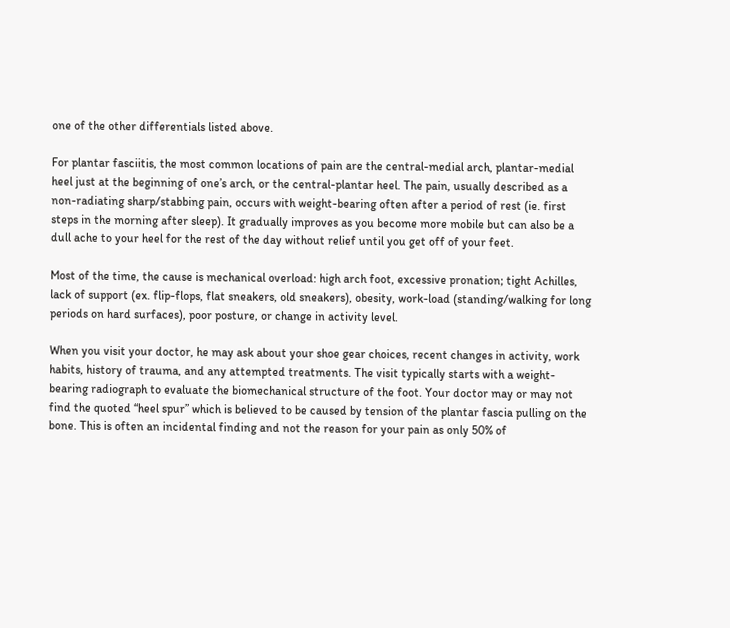one of the other differentials listed above.

For plantar fasciitis, the most common locations of pain are the central-medial arch, plantar-medial heel just at the beginning of one’s arch, or the central-plantar heel. The pain, usually described as a non-radiating sharp/stabbing pain, occurs with weight-bearing often after a period of rest (ie. first steps in the morning after sleep). It gradually improves as you become more mobile but can also be a dull ache to your heel for the rest of the day without relief until you get off of your feet.

Most of the time, the cause is mechanical overload: high arch foot, excessive pronation; tight Achilles, lack of support (ex. flip-flops, flat sneakers, old sneakers), obesity, work-load (standing/walking for long periods on hard surfaces), poor posture, or change in activity level.

When you visit your doctor, he may ask about your shoe gear choices, recent changes in activity, work habits, history of trauma, and any attempted treatments. The visit typically starts with a weight-bearing radiograph to evaluate the biomechanical structure of the foot. Your doctor may or may not find the quoted “heel spur” which is believed to be caused by tension of the plantar fascia pulling on the bone. This is often an incidental finding and not the reason for your pain as only 50% of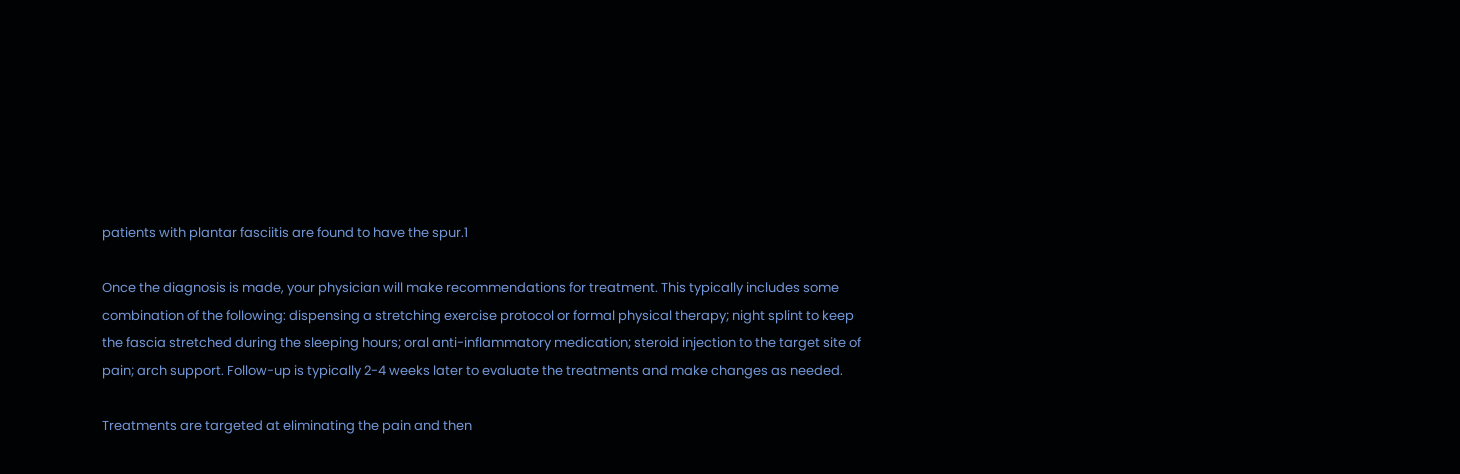patients with plantar fasciitis are found to have the spur.1

Once the diagnosis is made, your physician will make recommendations for treatment. This typically includes some combination of the following: dispensing a stretching exercise protocol or formal physical therapy; night splint to keep the fascia stretched during the sleeping hours; oral anti-inflammatory medication; steroid injection to the target site of pain; arch support. Follow-up is typically 2-4 weeks later to evaluate the treatments and make changes as needed.

Treatments are targeted at eliminating the pain and then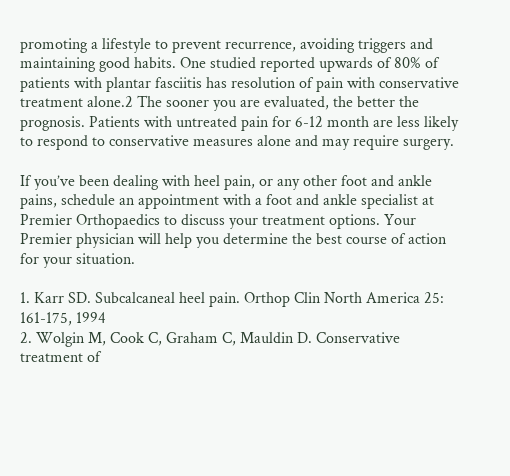promoting a lifestyle to prevent recurrence, avoiding triggers and maintaining good habits. One studied reported upwards of 80% of patients with plantar fasciitis has resolution of pain with conservative treatment alone.2 The sooner you are evaluated, the better the prognosis. Patients with untreated pain for 6-12 month are less likely to respond to conservative measures alone and may require surgery.

If you’ve been dealing with heel pain, or any other foot and ankle pains, schedule an appointment with a foot and ankle specialist at Premier Orthopaedics to discuss your treatment options. Your Premier physician will help you determine the best course of action for your situation.

1. Karr SD. Subcalcaneal heel pain. Orthop Clin North America 25: 161-175, 1994
2. Wolgin M, Cook C, Graham C, Mauldin D. Conservative treatment of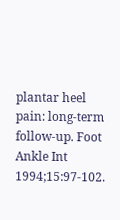plantar heel pain: long-term follow-up. Foot Ankle Int 1994;15:97-102.